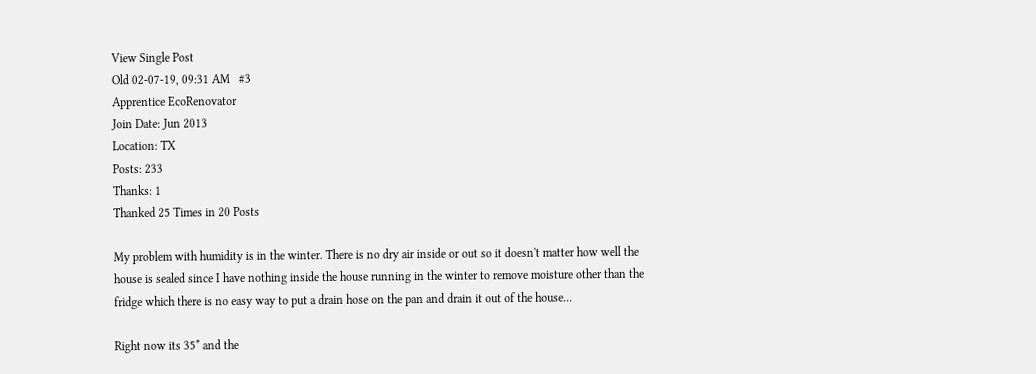View Single Post
Old 02-07-19, 09:31 AM   #3
Apprentice EcoRenovator
Join Date: Jun 2013
Location: TX
Posts: 233
Thanks: 1
Thanked 25 Times in 20 Posts

My problem with humidity is in the winter. There is no dry air inside or out so it doesn't matter how well the house is sealed since I have nothing inside the house running in the winter to remove moisture other than the fridge which there is no easy way to put a drain hose on the pan and drain it out of the house...

Right now its 35* and the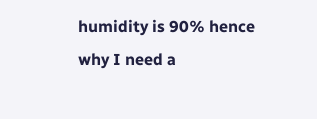humidity is 90% hence why I need a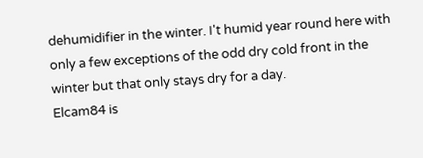dehumidifier in the winter. I't humid year round here with only a few exceptions of the odd dry cold front in the winter but that only stays dry for a day.
Elcam84 is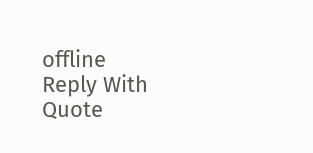offline   Reply With Quote